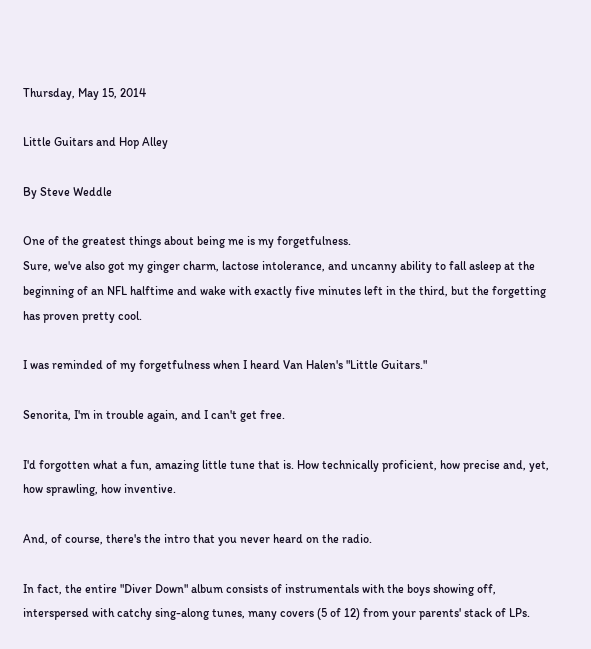Thursday, May 15, 2014

Little Guitars and Hop Alley

By Steve Weddle

One of the greatest things about being me is my forgetfulness.
Sure, we've also got my ginger charm, lactose intolerance, and uncanny ability to fall asleep at the beginning of an NFL halftime and wake with exactly five minutes left in the third, but the forgetting has proven pretty cool.

I was reminded of my forgetfulness when I heard Van Halen's "Little Guitars."

Senorita, I'm in trouble again, and I can't get free.

I'd forgotten what a fun, amazing little tune that is. How technically proficient, how precise and, yet, how sprawling, how inventive.

And, of course, there's the intro that you never heard on the radio.

In fact, the entire "Diver Down" album consists of instrumentals with the boys showing off, interspersed with catchy sing-along tunes, many covers (5 of 12) from your parents' stack of LPs.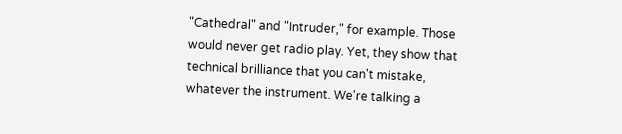"Cathedral" and "Intruder," for example. Those would never get radio play. Yet, they show that technical brilliance that you can't mistake, whatever the instrument. We're talking a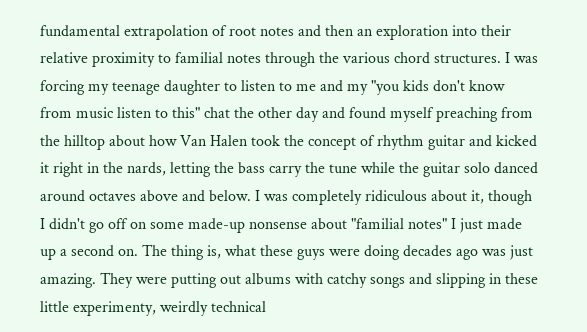fundamental extrapolation of root notes and then an exploration into their relative proximity to familial notes through the various chord structures. I was forcing my teenage daughter to listen to me and my "you kids don't know from music listen to this" chat the other day and found myself preaching from the hilltop about how Van Halen took the concept of rhythm guitar and kicked it right in the nards, letting the bass carry the tune while the guitar solo danced around octaves above and below. I was completely ridiculous about it, though I didn't go off on some made-up nonsense about "familial notes" I just made up a second on. The thing is, what these guys were doing decades ago was just amazing. They were putting out albums with catchy songs and slipping in these little experimenty, weirdly technical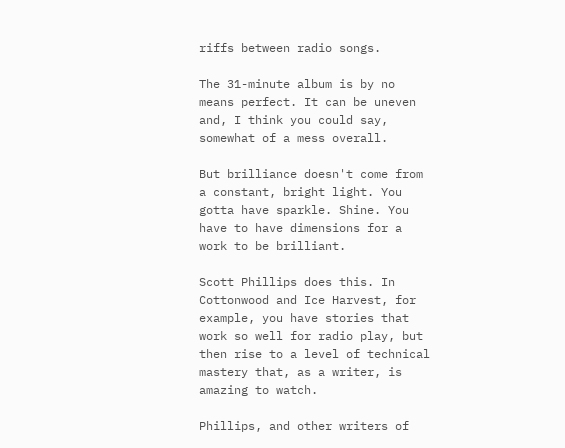riffs between radio songs.

The 31-minute album is by no means perfect. It can be uneven and, I think you could say, somewhat of a mess overall.

But brilliance doesn't come from a constant, bright light. You gotta have sparkle. Shine. You have to have dimensions for a work to be brilliant.

Scott Phillips does this. In Cottonwood and Ice Harvest, for example, you have stories that work so well for radio play, but then rise to a level of technical mastery that, as a writer, is amazing to watch.

Phillips, and other writers of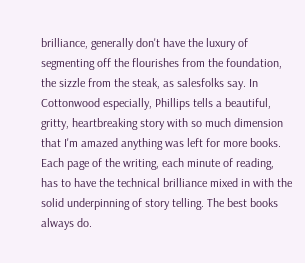brilliance, generally don't have the luxury of segmenting off the flourishes from the foundation, the sizzle from the steak, as salesfolks say. In Cottonwood especially, Phillips tells a beautiful, gritty, heartbreaking story with so much dimension that I'm amazed anything was left for more books. Each page of the writing, each minute of reading, has to have the technical brilliance mixed in with the solid underpinning of story telling. The best books always do.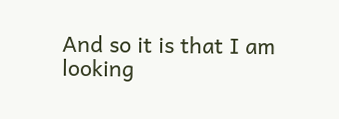And so it is that I am looking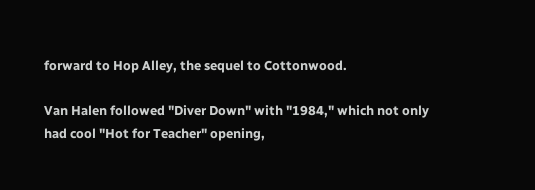forward to Hop Alley, the sequel to Cottonwood.

Van Halen followed "Diver Down" with "1984," which not only had cool "Hot for Teacher" opening,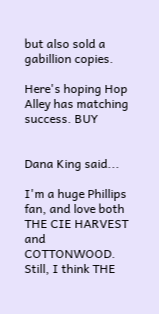but also sold a gabillion copies.

Here's hoping Hop Alley has matching success. BUY


Dana King said...

I'm a huge Phillips fan, and love both THE CIE HARVEST and COTTONWOOD. Still, I think THE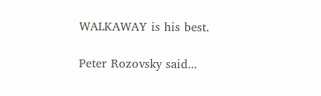WALKAWAY is his best.

Peter Rozovsky said...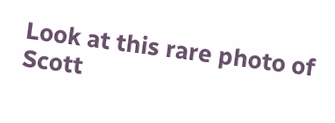Look at this rare photo of Scott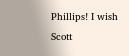Phillips! I wish Scott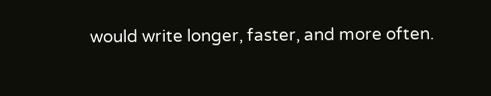would write longer, faster, and more often.